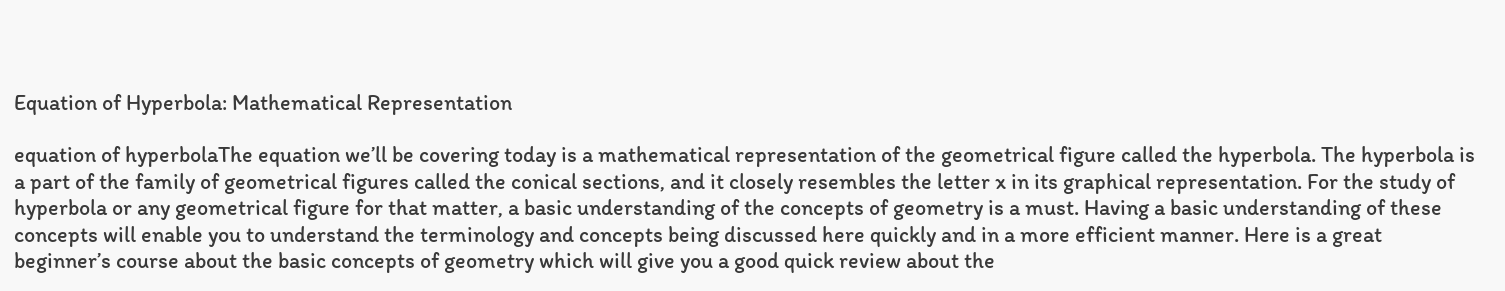Equation of Hyperbola: Mathematical Representation

equation of hyperbolaThe equation we’ll be covering today is a mathematical representation of the geometrical figure called the hyperbola. The hyperbola is a part of the family of geometrical figures called the conical sections, and it closely resembles the letter x in its graphical representation. For the study of hyperbola or any geometrical figure for that matter, a basic understanding of the concepts of geometry is a must. Having a basic understanding of these concepts will enable you to understand the terminology and concepts being discussed here quickly and in a more efficient manner. Here is a great beginner’s course about the basic concepts of geometry which will give you a good quick review about the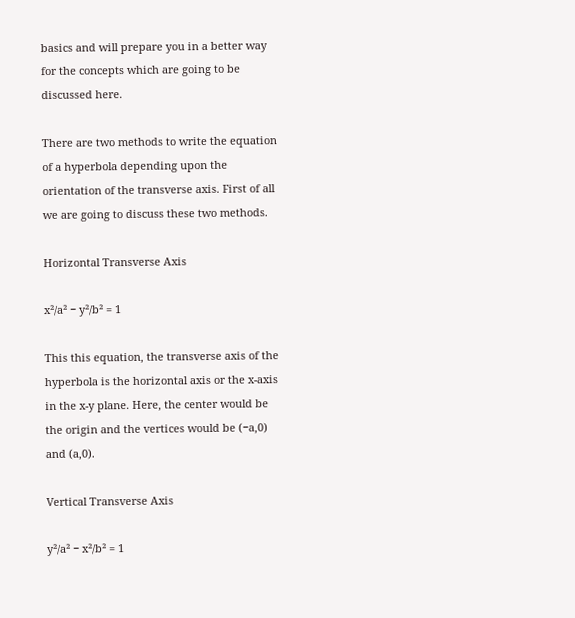basics and will prepare you in a better way for the concepts which are going to be discussed here.

There are two methods to write the equation of a hyperbola depending upon the orientation of the transverse axis. First of all we are going to discuss these two methods.

Horizontal Transverse Axis

x²/a² − y²/b² = 1

This this equation, the transverse axis of the hyperbola is the horizontal axis or the x-axis in the x-y plane. Here, the center would be the origin and the vertices would be (−a,0) and (a,0).

Vertical Transverse Axis

y²/a² − x²/b² = 1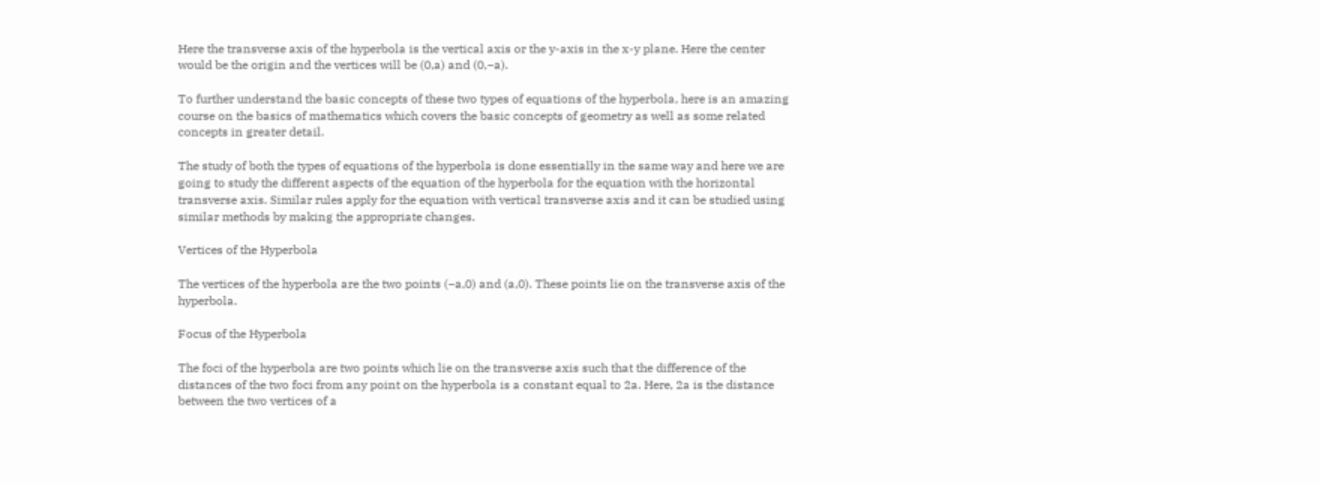Here the transverse axis of the hyperbola is the vertical axis or the y-axis in the x-y plane. Here the center would be the origin and the vertices will be (0,a) and (0,−a).

To further understand the basic concepts of these two types of equations of the hyperbola, here is an amazing course on the basics of mathematics which covers the basic concepts of geometry as well as some related concepts in greater detail.

The study of both the types of equations of the hyperbola is done essentially in the same way and here we are going to study the different aspects of the equation of the hyperbola for the equation with the horizontal transverse axis. Similar rules apply for the equation with vertical transverse axis and it can be studied using similar methods by making the appropriate changes.

Vertices of the Hyperbola

The vertices of the hyperbola are the two points (−a,0) and (a,0). These points lie on the transverse axis of the hyperbola.

Focus of the Hyperbola

The foci of the hyperbola are two points which lie on the transverse axis such that the difference of the distances of the two foci from any point on the hyperbola is a constant equal to 2a. Here, 2a is the distance between the two vertices of a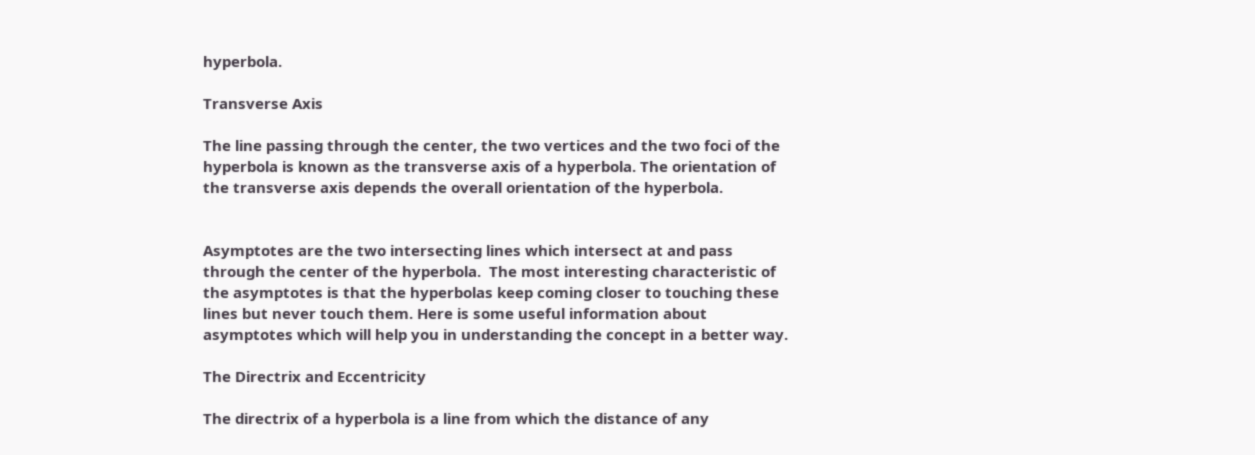hyperbola.

Transverse Axis

The line passing through the center, the two vertices and the two foci of the hyperbola is known as the transverse axis of a hyperbola. The orientation of the transverse axis depends the overall orientation of the hyperbola.


Asymptotes are the two intersecting lines which intersect at and pass through the center of the hyperbola.  The most interesting characteristic of the asymptotes is that the hyperbolas keep coming closer to touching these lines but never touch them. Here is some useful information about asymptotes which will help you in understanding the concept in a better way.

The Directrix and Eccentricity

The directrix of a hyperbola is a line from which the distance of any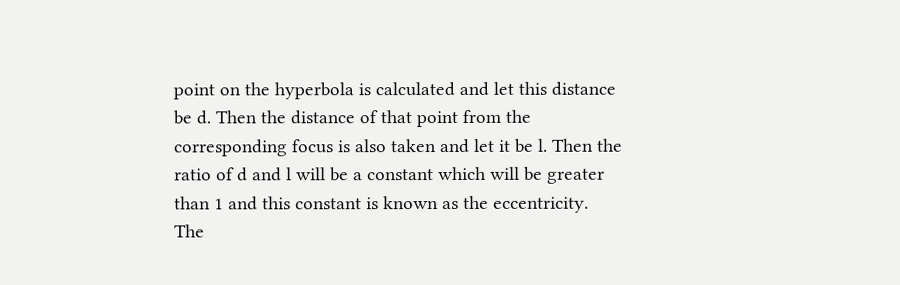point on the hyperbola is calculated and let this distance be d. Then the distance of that point from the corresponding focus is also taken and let it be l. Then the ratio of d and l will be a constant which will be greater than 1 and this constant is known as the eccentricity. The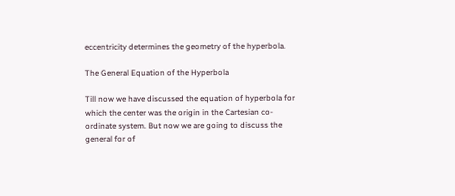eccentricity determines the geometry of the hyperbola.

The General Equation of the Hyperbola

Till now we have discussed the equation of hyperbola for which the center was the origin in the Cartesian co-ordinate system. But now we are going to discuss the general for of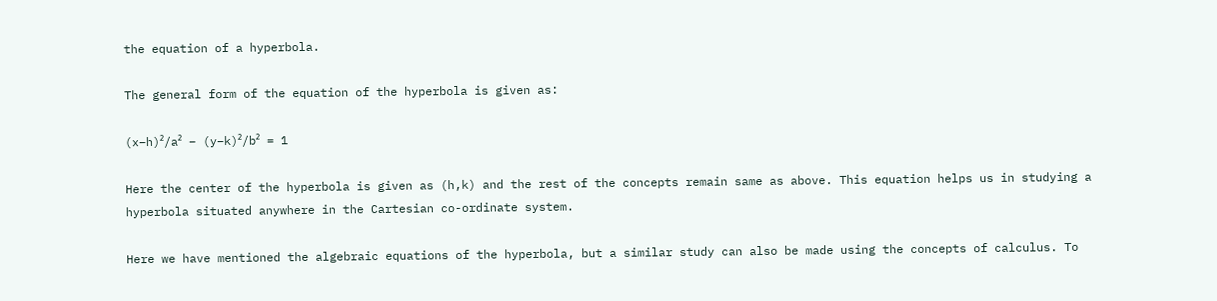the equation of a hyperbola.

The general form of the equation of the hyperbola is given as:

(x−h)²/a² − (y−k)²/b² = 1

Here the center of the hyperbola is given as (h,k) and the rest of the concepts remain same as above. This equation helps us in studying a hyperbola situated anywhere in the Cartesian co-ordinate system.

Here we have mentioned the algebraic equations of the hyperbola, but a similar study can also be made using the concepts of calculus. To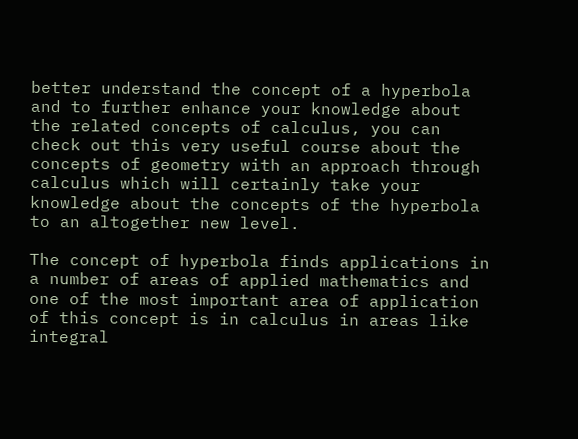better understand the concept of a hyperbola and to further enhance your knowledge about the related concepts of calculus, you can check out this very useful course about the concepts of geometry with an approach through calculus which will certainly take your knowledge about the concepts of the hyperbola to an altogether new level.

The concept of hyperbola finds applications in a number of areas of applied mathematics and one of the most important area of application of this concept is in calculus in areas like integral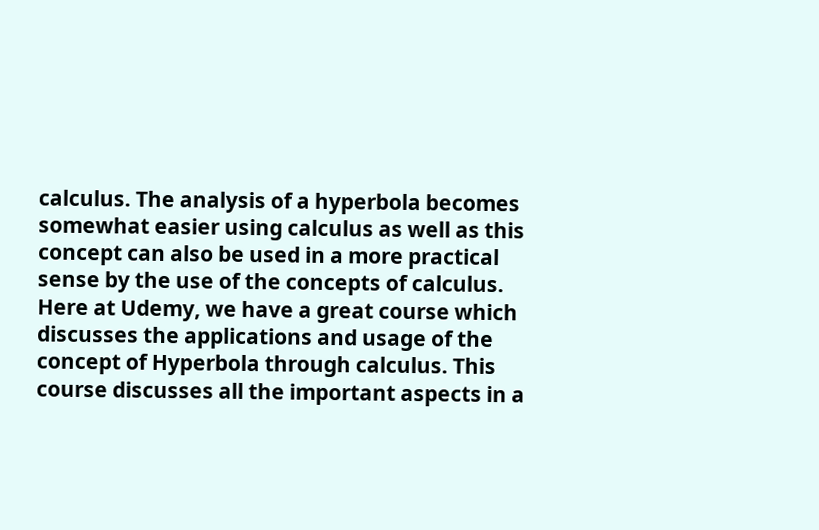calculus. The analysis of a hyperbola becomes somewhat easier using calculus as well as this concept can also be used in a more practical sense by the use of the concepts of calculus. Here at Udemy, we have a great course which discusses the applications and usage of the concept of Hyperbola through calculus. This course discusses all the important aspects in a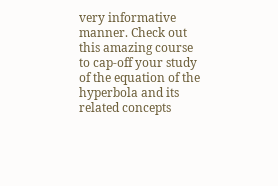very informative manner. Check out this amazing course to cap-off your study of the equation of the hyperbola and its related concepts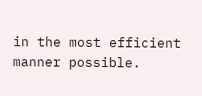in the most efficient manner possible.